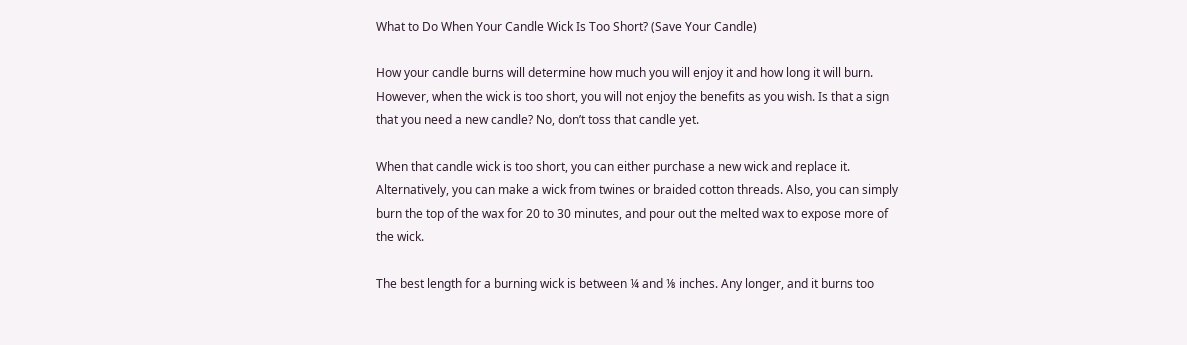What to Do When Your Candle Wick Is Too Short? (Save Your Candle)

How your candle burns will determine how much you will enjoy it and how long it will burn. However, when the wick is too short, you will not enjoy the benefits as you wish. Is that a sign that you need a new candle? No, don’t toss that candle yet.

When that candle wick is too short, you can either purchase a new wick and replace it. Alternatively, you can make a wick from twines or braided cotton threads. Also, you can simply burn the top of the wax for 20 to 30 minutes, and pour out the melted wax to expose more of the wick.

The best length for a burning wick is between ¼ and ⅛ inches. Any longer, and it burns too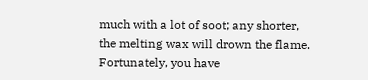much with a lot of soot; any shorter, the melting wax will drown the flame. Fortunately, you have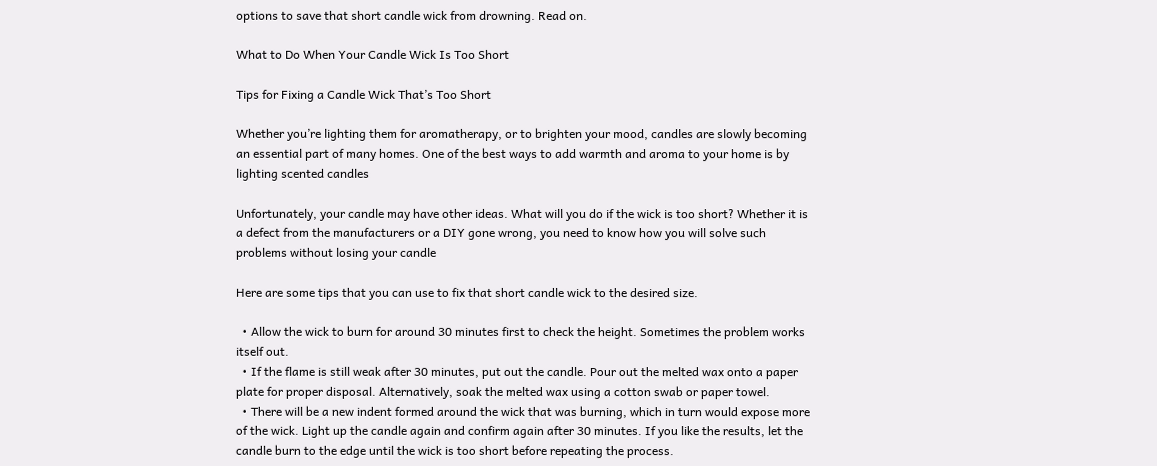options to save that short candle wick from drowning. Read on.

What to Do When Your Candle Wick Is Too Short

Tips for Fixing a Candle Wick That’s Too Short

Whether you’re lighting them for aromatherapy, or to brighten your mood, candles are slowly becoming an essential part of many homes. One of the best ways to add warmth and aroma to your home is by lighting scented candles

Unfortunately, your candle may have other ideas. What will you do if the wick is too short? Whether it is a defect from the manufacturers or a DIY gone wrong, you need to know how you will solve such problems without losing your candle

Here are some tips that you can use to fix that short candle wick to the desired size.

  • Allow the wick to burn for around 30 minutes first to check the height. Sometimes the problem works itself out.
  • If the flame is still weak after 30 minutes, put out the candle. Pour out the melted wax onto a paper plate for proper disposal. Alternatively, soak the melted wax using a cotton swab or paper towel.
  • There will be a new indent formed around the wick that was burning, which in turn would expose more of the wick. Light up the candle again and confirm again after 30 minutes. If you like the results, let the candle burn to the edge until the wick is too short before repeating the process.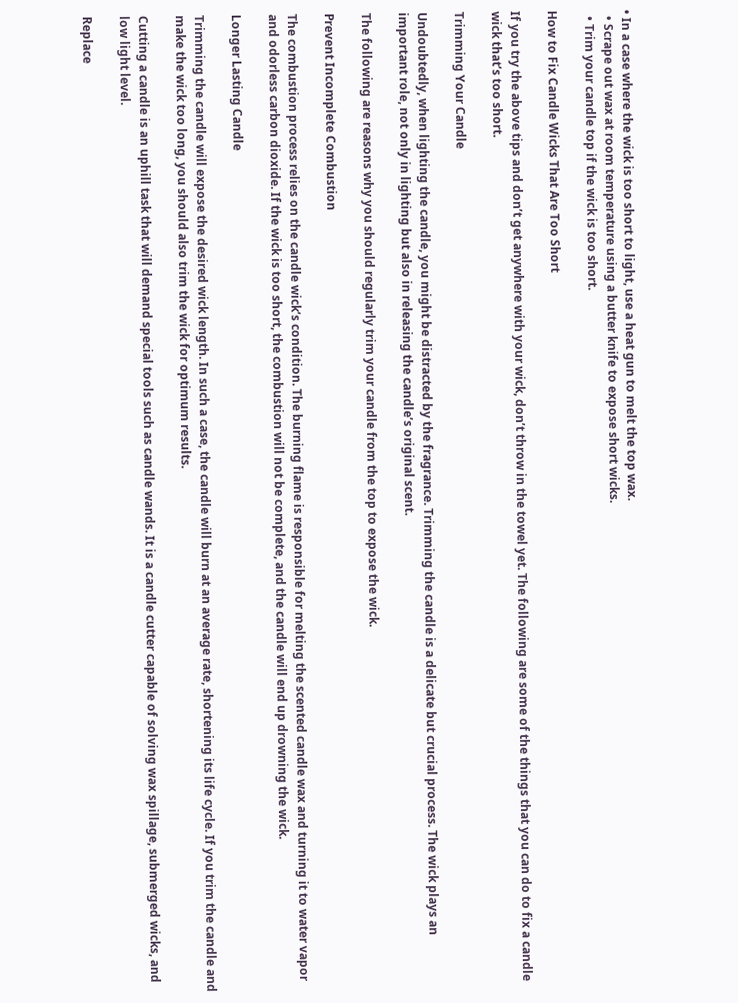• In a case where the wick is too short to light, use a heat gun to melt the top wax.
  • Scrape out wax at room temperature using a butter knife to expose short wicks.
  • Trim your candle top if the wick is too short.

How to Fix Candle Wicks That Are Too Short

If you try the above tips and don’t get anywhere with your wick, don’t throw in the towel yet. The following are some of the things that you can do to fix a candle wick that’s too short.

Trimming Your Candle

Undoubtedly, when lighting the candle, you might be distracted by the fragrance. Trimming the candle is a delicate but crucial process. The wick plays an important role, not only in lighting but also in releasing the candle’s original scent.

The following are reasons why you should regularly trim your candle from the top to expose the wick.

Prevent Incomplete Combustion

The combustion process relies on the candle wick’s condition. The burning flame is responsible for melting the scented candle wax and turning it to water vapor and odorless carbon dioxide. If the wick is too short, the combustion will not be complete, and the candle will end up drowning the wick.

Longer Lasting Candle

Trimming the candle will expose the desired wick length. In such a case, the candle will burn at an average rate, shortening its life cycle. If you trim the candle and make the wick too long, you should also trim the wick for optimum results.

Cutting a candle is an uphill task that will demand special tools such as candle wands. It is a candle cutter capable of solving wax spillage, submerged wicks, and low light level.

Replace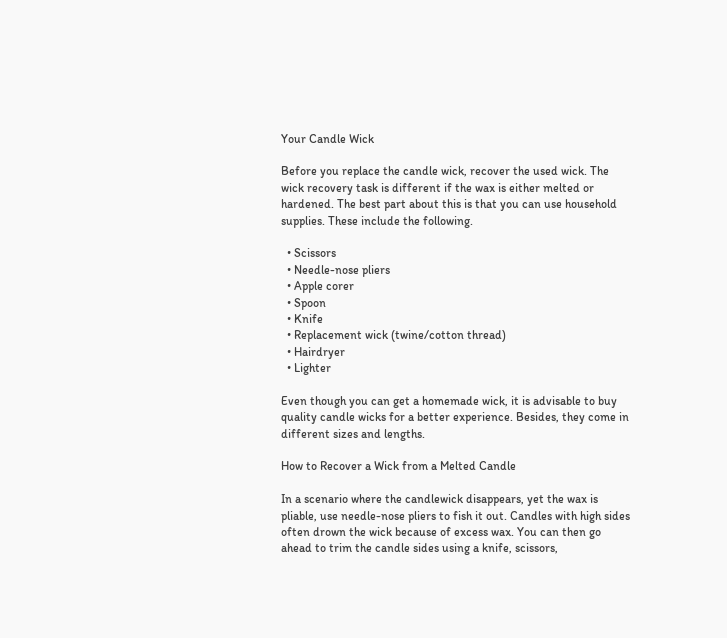Your Candle Wick

Before you replace the candle wick, recover the used wick. The wick recovery task is different if the wax is either melted or hardened. The best part about this is that you can use household supplies. These include the following.

  • Scissors
  • Needle-nose pliers
  • Apple corer
  • Spoon
  • Knife
  • Replacement wick (twine/cotton thread)
  • Hairdryer
  • Lighter

Even though you can get a homemade wick, it is advisable to buy quality candle wicks for a better experience. Besides, they come in different sizes and lengths.

How to Recover a Wick from a Melted Candle

In a scenario where the candlewick disappears, yet the wax is pliable, use needle-nose pliers to fish it out. Candles with high sides often drown the wick because of excess wax. You can then go ahead to trim the candle sides using a knife, scissors,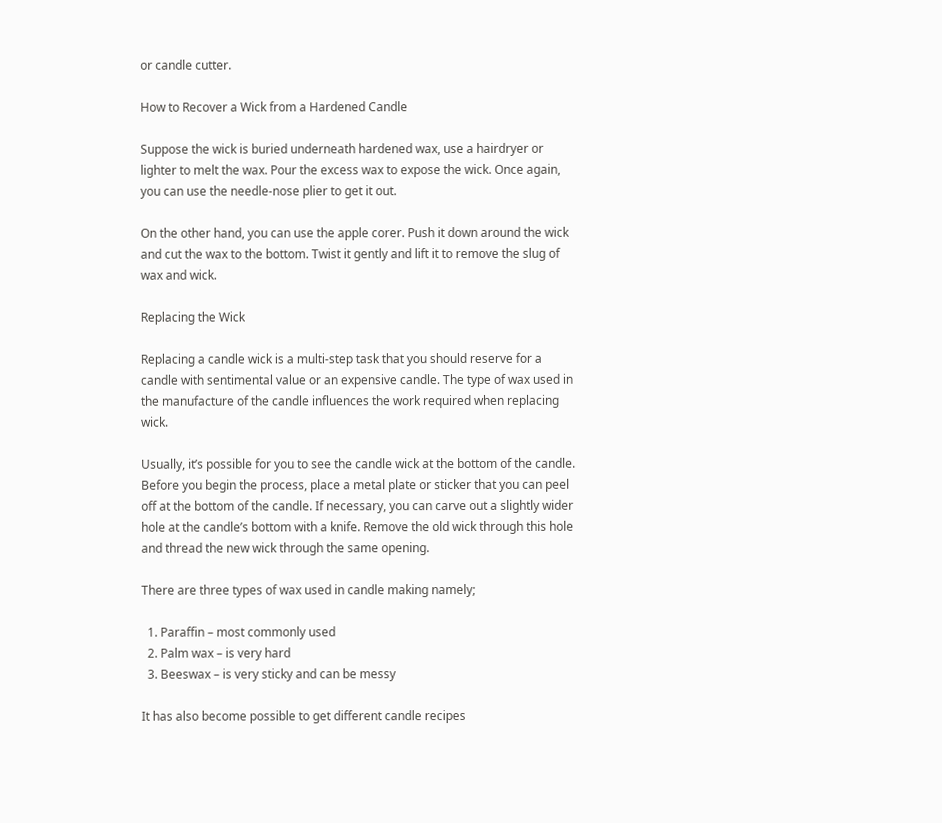or candle cutter.

How to Recover a Wick from a Hardened Candle

Suppose the wick is buried underneath hardened wax, use a hairdryer or lighter to melt the wax. Pour the excess wax to expose the wick. Once again, you can use the needle-nose plier to get it out.

On the other hand, you can use the apple corer. Push it down around the wick and cut the wax to the bottom. Twist it gently and lift it to remove the slug of wax and wick.

Replacing the Wick

Replacing a candle wick is a multi-step task that you should reserve for a candle with sentimental value or an expensive candle. The type of wax used in the manufacture of the candle influences the work required when replacing wick.

Usually, it’s possible for you to see the candle wick at the bottom of the candle. Before you begin the process, place a metal plate or sticker that you can peel off at the bottom of the candle. If necessary, you can carve out a slightly wider hole at the candle’s bottom with a knife. Remove the old wick through this hole and thread the new wick through the same opening.

There are three types of wax used in candle making namely;

  1. Paraffin – most commonly used
  2. Palm wax – is very hard
  3. Beeswax – is very sticky and can be messy

It has also become possible to get different candle recipes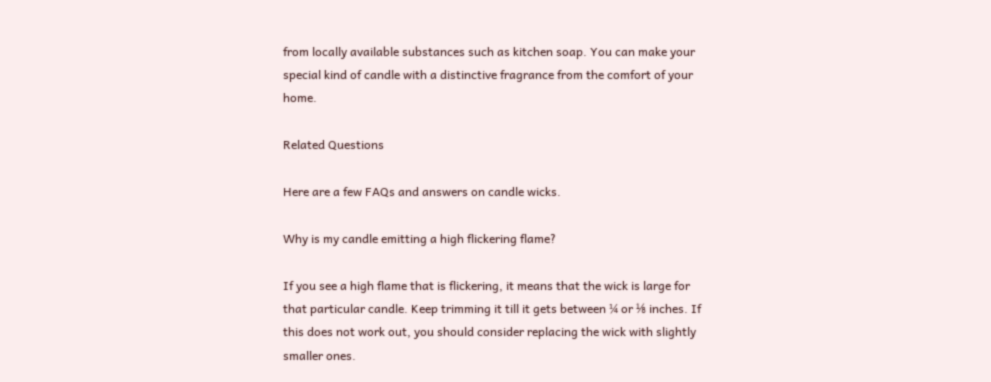from locally available substances such as kitchen soap. You can make your special kind of candle with a distinctive fragrance from the comfort of your home.

Related Questions

Here are a few FAQs and answers on candle wicks.

Why is my candle emitting a high flickering flame?

If you see a high flame that is flickering, it means that the wick is large for that particular candle. Keep trimming it till it gets between ¼ or ⅛ inches. If this does not work out, you should consider replacing the wick with slightly smaller ones.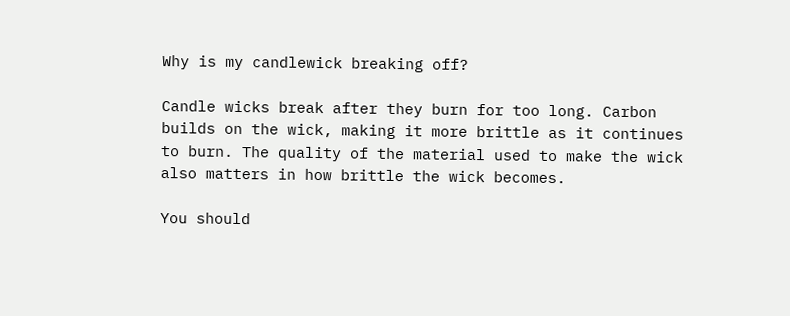Why is my candlewick breaking off?

Candle wicks break after they burn for too long. Carbon builds on the wick, making it more brittle as it continues to burn. The quality of the material used to make the wick also matters in how brittle the wick becomes.

You should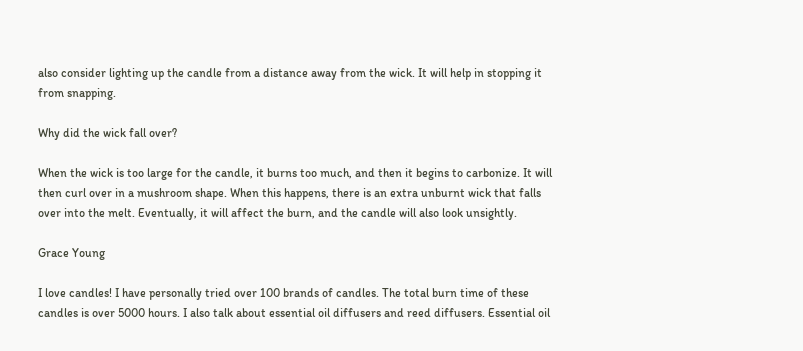also consider lighting up the candle from a distance away from the wick. It will help in stopping it from snapping.

Why did the wick fall over?

When the wick is too large for the candle, it burns too much, and then it begins to carbonize. It will then curl over in a mushroom shape. When this happens, there is an extra unburnt wick that falls over into the melt. Eventually, it will affect the burn, and the candle will also look unsightly.

Grace Young

I love candles! I have personally tried over 100 brands of candles. The total burn time of these candles is over 5000 hours. I also talk about essential oil diffusers and reed diffusers. Essential oil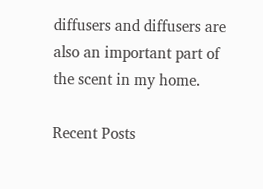diffusers and diffusers are also an important part of the scent in my home.

Recent Posts